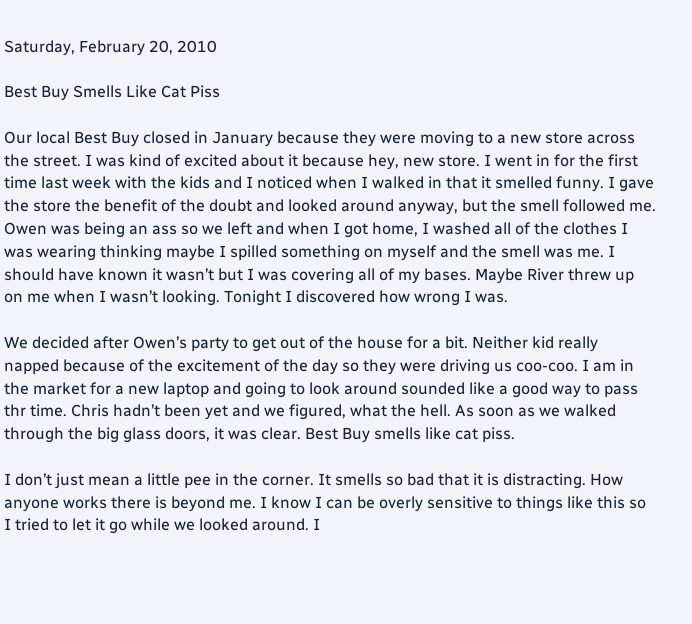Saturday, February 20, 2010

Best Buy Smells Like Cat Piss

Our local Best Buy closed in January because they were moving to a new store across the street. I was kind of excited about it because hey, new store. I went in for the first time last week with the kids and I noticed when I walked in that it smelled funny. I gave the store the benefit of the doubt and looked around anyway, but the smell followed me. Owen was being an ass so we left and when I got home, I washed all of the clothes I was wearing thinking maybe I spilled something on myself and the smell was me. I should have known it wasn’t but I was covering all of my bases. Maybe River threw up on me when I wasn’t looking. Tonight I discovered how wrong I was.

We decided after Owen’s party to get out of the house for a bit. Neither kid really napped because of the excitement of the day so they were driving us coo-coo. I am in the market for a new laptop and going to look around sounded like a good way to pass thr time. Chris hadn’t been yet and we figured, what the hell. As soon as we walked through the big glass doors, it was clear. Best Buy smells like cat piss.

I don’t just mean a little pee in the corner. It smells so bad that it is distracting. How anyone works there is beyond me. I know I can be overly sensitive to things like this so I tried to let it go while we looked around. I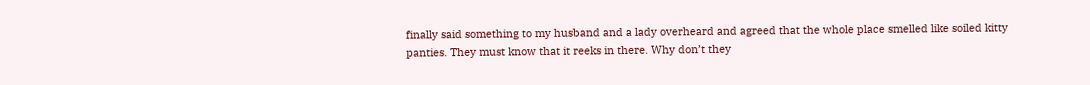finally said something to my husband and a lady overheard and agreed that the whole place smelled like soiled kitty panties. They must know that it reeks in there. Why don’t they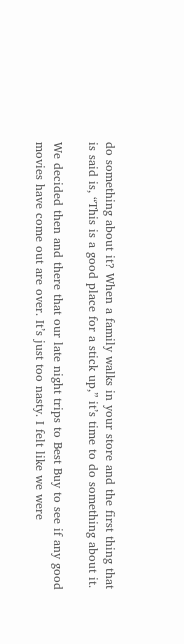do something about it? When a family walks in your store and the first thing that is said is, “This is a good place for a stick up,” it’s time to do something about it.

We decided then and there that our late night trips to Best Buy to see if any good movies have come out are over. It’s just too nasty. I felt like we were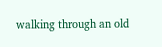walking through an old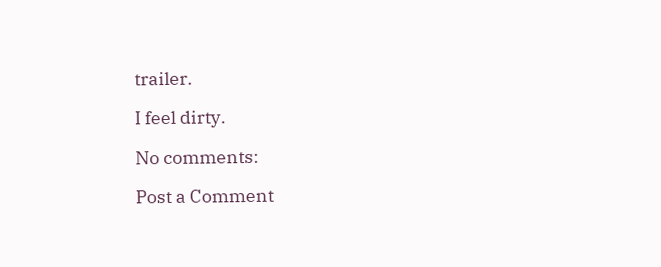trailer.

I feel dirty.

No comments:

Post a Comment